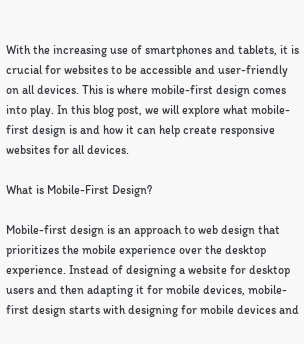With the increasing use of smartphones and tablets, it is crucial for websites to be accessible and user-friendly on all devices. This is where mobile-first design comes into play. In this blog post, we will explore what mobile-first design is and how it can help create responsive websites for all devices.

What is Mobile-First Design?

Mobile-first design is an approach to web design that prioritizes the mobile experience over the desktop experience. Instead of designing a website for desktop users and then adapting it for mobile devices, mobile-first design starts with designing for mobile devices and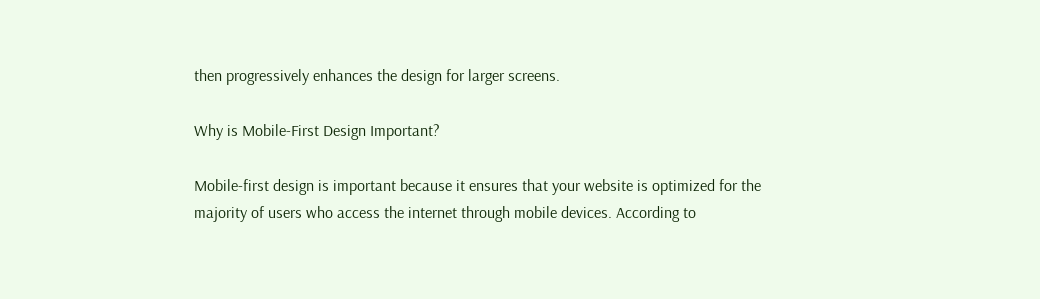then progressively enhances the design for larger screens.

Why is Mobile-First Design Important?

Mobile-first design is important because it ensures that your website is optimized for the majority of users who access the internet through mobile devices. According to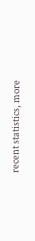recent statistics, more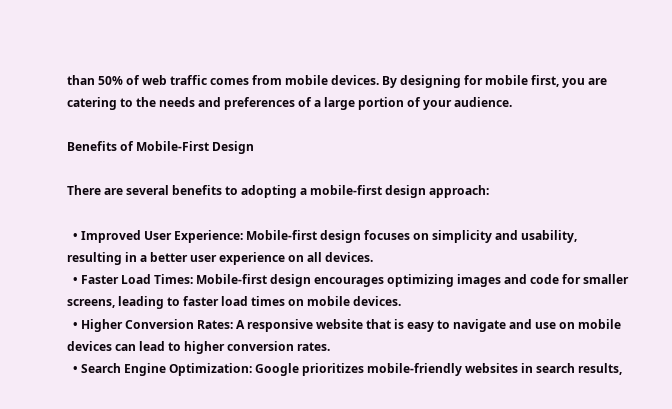than 50% of web traffic comes from mobile devices. By designing for mobile first, you are catering to the needs and preferences of a large portion of your audience.

Benefits of Mobile-First Design

There are several benefits to adopting a mobile-first design approach:

  • Improved User Experience: Mobile-first design focuses on simplicity and usability, resulting in a better user experience on all devices.
  • Faster Load Times: Mobile-first design encourages optimizing images and code for smaller screens, leading to faster load times on mobile devices.
  • Higher Conversion Rates: A responsive website that is easy to navigate and use on mobile devices can lead to higher conversion rates.
  • Search Engine Optimization: Google prioritizes mobile-friendly websites in search results,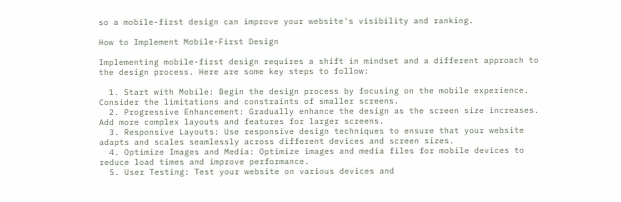so a mobile-first design can improve your website's visibility and ranking.

How to Implement Mobile-First Design

Implementing mobile-first design requires a shift in mindset and a different approach to the design process. Here are some key steps to follow:

  1. Start with Mobile: Begin the design process by focusing on the mobile experience. Consider the limitations and constraints of smaller screens.
  2. Progressive Enhancement: Gradually enhance the design as the screen size increases. Add more complex layouts and features for larger screens.
  3. Responsive Layouts: Use responsive design techniques to ensure that your website adapts and scales seamlessly across different devices and screen sizes.
  4. Optimize Images and Media: Optimize images and media files for mobile devices to reduce load times and improve performance.
  5. User Testing: Test your website on various devices and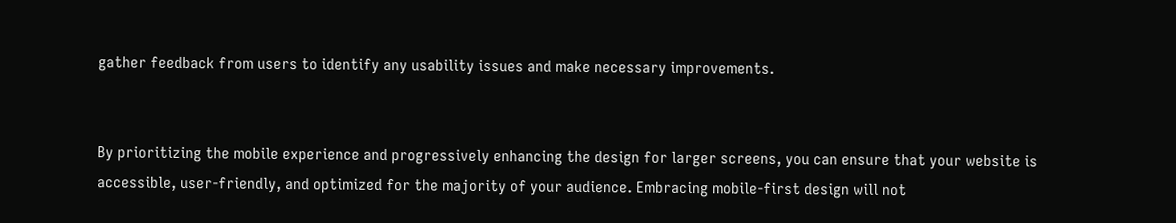gather feedback from users to identify any usability issues and make necessary improvements.


By prioritizing the mobile experience and progressively enhancing the design for larger screens, you can ensure that your website is accessible, user-friendly, and optimized for the majority of your audience. Embracing mobile-first design will not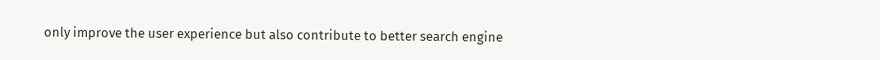only improve the user experience but also contribute to better search engine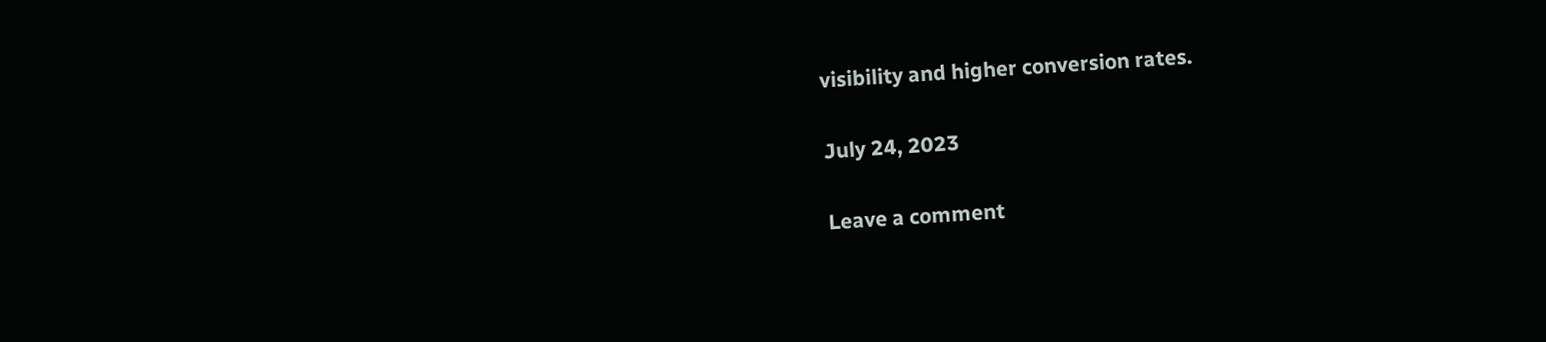visibility and higher conversion rates.

July 24, 2023

Leave a comment